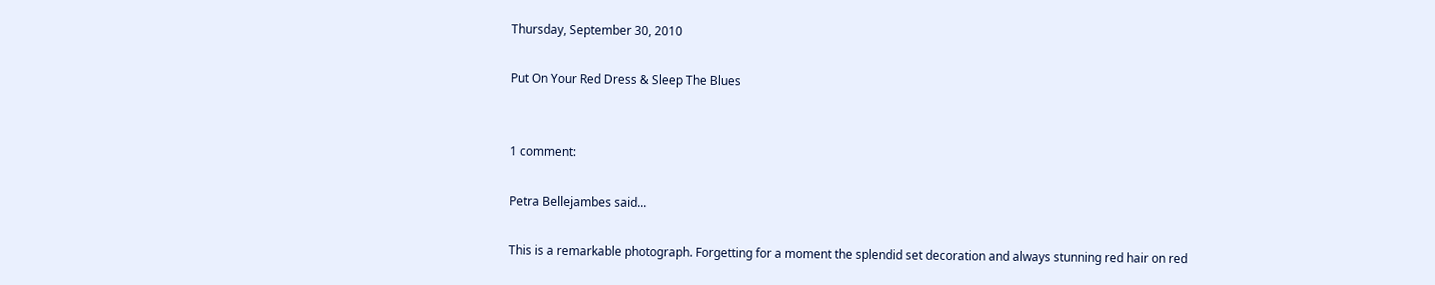Thursday, September 30, 2010

Put On Your Red Dress & Sleep The Blues


1 comment:

Petra Bellejambes said...

This is a remarkable photograph. Forgetting for a moment the splendid set decoration and always stunning red hair on red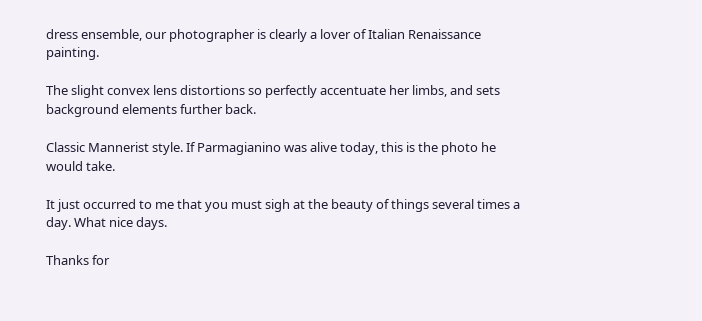dress ensemble, our photographer is clearly a lover of Italian Renaissance painting.

The slight convex lens distortions so perfectly accentuate her limbs, and sets background elements further back.

Classic Mannerist style. If Parmagianino was alive today, this is the photo he would take.

It just occurred to me that you must sigh at the beauty of things several times a day. What nice days.

Thanks for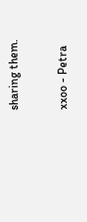sharing them.

xxoo - Petra